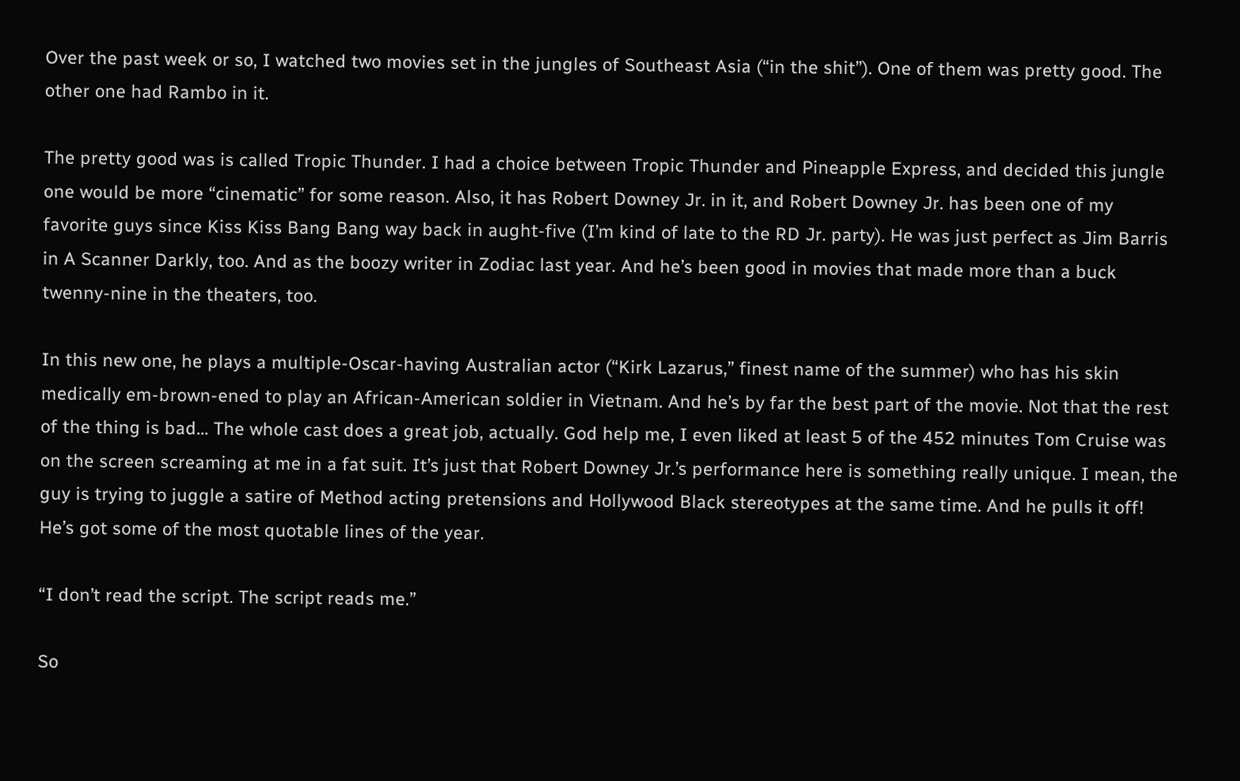Over the past week or so, I watched two movies set in the jungles of Southeast Asia (“in the shit”). One of them was pretty good. The other one had Rambo in it.

The pretty good was is called Tropic Thunder. I had a choice between Tropic Thunder and Pineapple Express, and decided this jungle one would be more “cinematic” for some reason. Also, it has Robert Downey Jr. in it, and Robert Downey Jr. has been one of my favorite guys since Kiss Kiss Bang Bang way back in aught-five (I’m kind of late to the RD Jr. party). He was just perfect as Jim Barris in A Scanner Darkly, too. And as the boozy writer in Zodiac last year. And he’s been good in movies that made more than a buck twenny-nine in the theaters, too.

In this new one, he plays a multiple-Oscar-having Australian actor (“Kirk Lazarus,” finest name of the summer) who has his skin medically em-brown-ened to play an African-American soldier in Vietnam. And he’s by far the best part of the movie. Not that the rest of the thing is bad… The whole cast does a great job, actually. God help me, I even liked at least 5 of the 452 minutes Tom Cruise was on the screen screaming at me in a fat suit. It’s just that Robert Downey Jr.’s performance here is something really unique. I mean, the guy is trying to juggle a satire of Method acting pretensions and Hollywood Black stereotypes at the same time. And he pulls it off! He’s got some of the most quotable lines of the year.

“I don’t read the script. The script reads me.”

So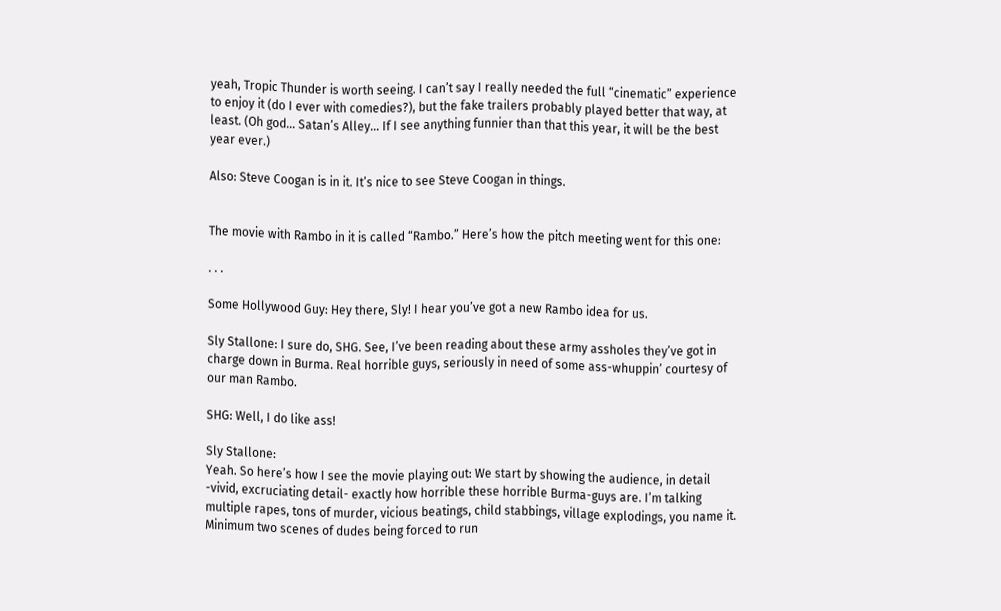yeah, Tropic Thunder is worth seeing. I can’t say I really needed the full “cinematic” experience to enjoy it (do I ever with comedies?), but the fake trailers probably played better that way, at least. (Oh god… Satan’s Alley… If I see anything funnier than that this year, it will be the best year ever.)

Also: Steve Coogan is in it. It’s nice to see Steve Coogan in things.


The movie with Rambo in it is called “Rambo.” Here’s how the pitch meeting went for this one:

. . .

Some Hollywood Guy: Hey there, Sly! I hear you’ve got a new Rambo idea for us.

Sly Stallone: I sure do, SHG. See, I’ve been reading about these army assholes they’ve got in charge down in Burma. Real horrible guys, seriously in need of some ass-whuppin’ courtesy of our man Rambo.

SHG: Well, I do like ass!

Sly Stallone:
Yeah. So here’s how I see the movie playing out: We start by showing the audience, in detail -vivid, excruciating detail- exactly how horrible these horrible Burma-guys are. I’m talking multiple rapes, tons of murder, vicious beatings, child stabbings, village explodings, you name it. Minimum two scenes of dudes being forced to run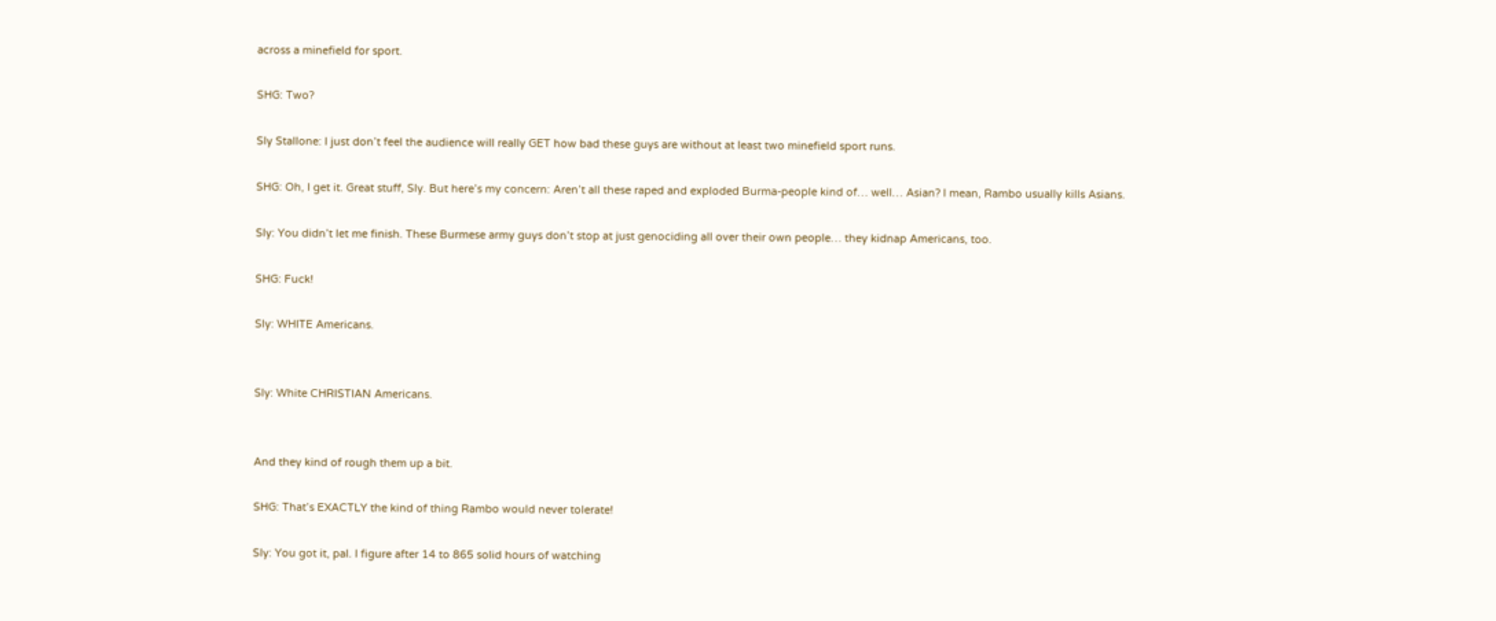across a minefield for sport.

SHG: Two?

Sly Stallone: I just don’t feel the audience will really GET how bad these guys are without at least two minefield sport runs.

SHG: Oh, I get it. Great stuff, Sly. But here’s my concern: Aren’t all these raped and exploded Burma-people kind of… well… Asian? I mean, Rambo usually kills Asians.

Sly: You didn’t let me finish. These Burmese army guys don’t stop at just genociding all over their own people… they kidnap Americans, too.

SHG: Fuck!

Sly: WHITE Americans.


Sly: White CHRISTIAN Americans.


And they kind of rough them up a bit.

SHG: That’s EXACTLY the kind of thing Rambo would never tolerate!

Sly: You got it, pal. I figure after 14 to 865 solid hours of watching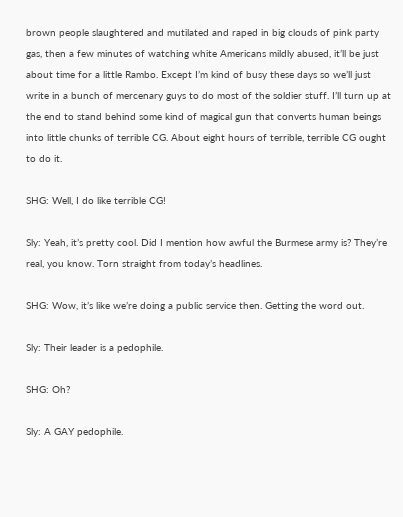brown people slaughtered and mutilated and raped in big clouds of pink party gas, then a few minutes of watching white Americans mildly abused, it’ll be just about time for a little Rambo. Except I’m kind of busy these days so we’ll just write in a bunch of mercenary guys to do most of the soldier stuff. I’ll turn up at the end to stand behind some kind of magical gun that converts human beings into little chunks of terrible CG. About eight hours of terrible, terrible CG ought to do it.

SHG: Well, I do like terrible CG!

Sly: Yeah, it’s pretty cool. Did I mention how awful the Burmese army is? They’re real, you know. Torn straight from today’s headlines.

SHG: Wow, it’s like we’re doing a public service then. Getting the word out.

Sly: Their leader is a pedophile.

SHG: Oh?

Sly: A GAY pedophile.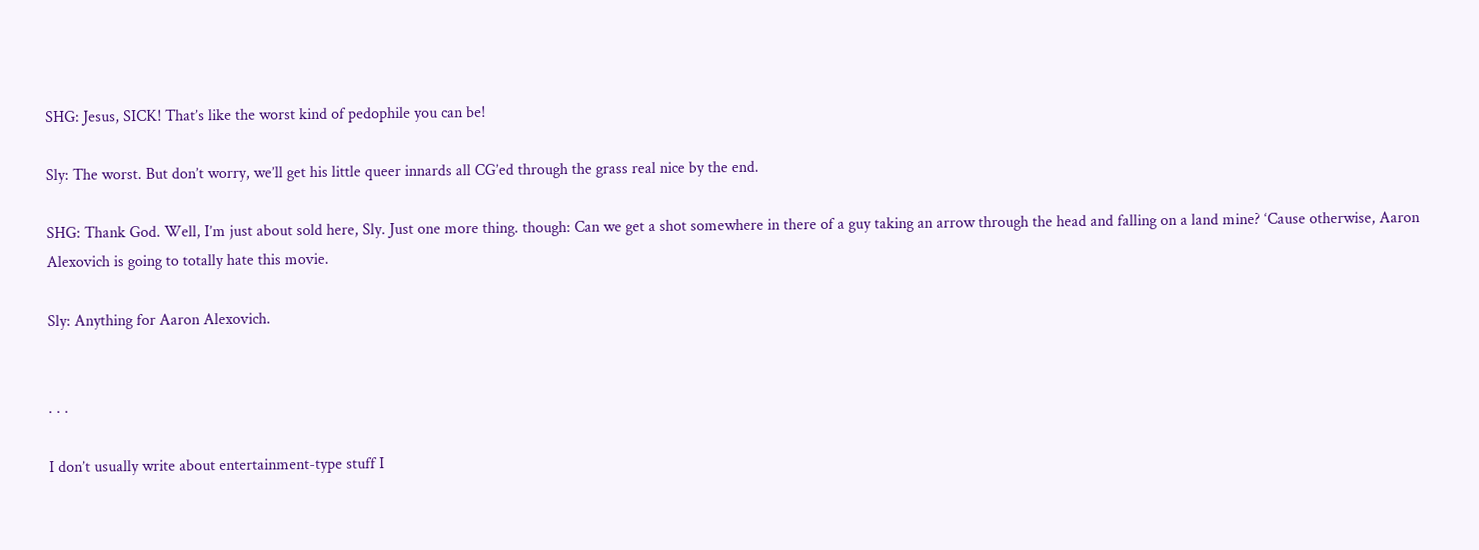SHG: Jesus, SICK! That’s like the worst kind of pedophile you can be!

Sly: The worst. But don’t worry, we’ll get his little queer innards all CG’ed through the grass real nice by the end.

SHG: Thank God. Well, I’m just about sold here, Sly. Just one more thing. though: Can we get a shot somewhere in there of a guy taking an arrow through the head and falling on a land mine? ‘Cause otherwise, Aaron Alexovich is going to totally hate this movie.

Sly: Anything for Aaron Alexovich.


. . .

I don’t usually write about entertainment-type stuff I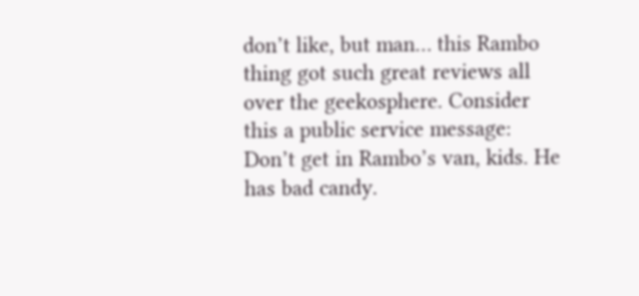don’t like, but man… this Rambo thing got such great reviews all over the geekosphere. Consider this a public service message: Don’t get in Rambo’s van, kids. He has bad candy.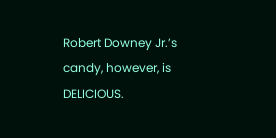Robert Downey Jr.’s candy, however, is DELICIOUS.